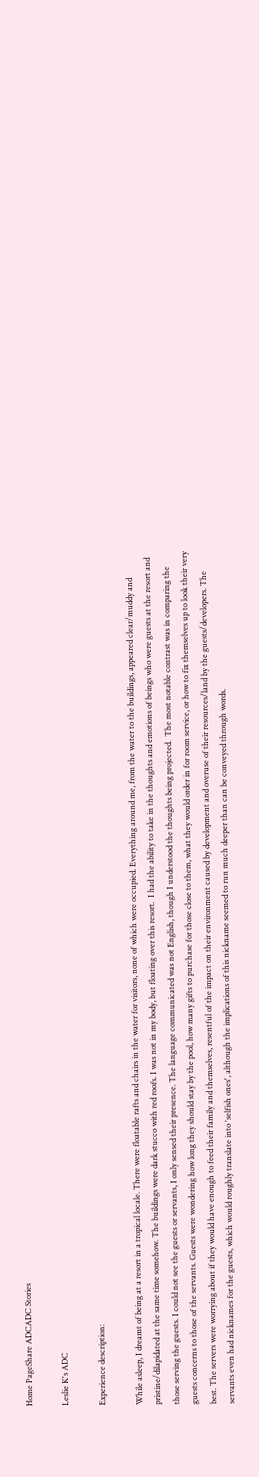Home PageShare ADCADC Stories

Leslie K's ADC

Experience description:

While asleep, I dreamt of being at a resort in a tropical locale. There were floatable rafts and chairs in the water for visitors, none of which were occupied. Everything around me, from the water to the buildings, appeared clear/muddy and pristine/dilapidated at the same time somehow. The buildings were dark stucco with red roofs. I was not in my body, but floating over this resort.  I had the ability to take in the thoughts and emotions of beings who were guests at the resort and those serving the guests. I could not see the guests or servants, I only sensed their presence. The language communicated was not English, though I understood the thoughts being projected.  The most notable contrast was in comparing the guests concerns to those of the servants. Guests were wondering how long they should stay by the pool, how many gifts to purchase for those close to them, what they would order in for room service, or how to fix themselves up to look their very best. The servers were worrying about if they would have enough to feed their family and themselves, resentful of the impact on their environment caused by development and overuse of their resources/land by the guests/developers. The servants even had nicknames for the guests, which would roughly translate into 'selfish ones', although the implications of this nickname seemed to run much deeper than can be conveyed through words.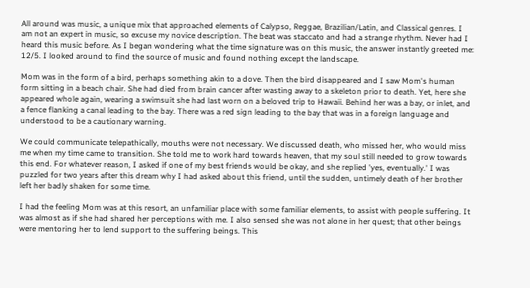All around was music, a unique mix that approached elements of Calypso, Reggae, Brazilian/Latin, and Classical genres. I am not an expert in music, so excuse my novice description. The beat was staccato and had a strange rhythm. Never had I heard this music before. As I began wondering what the time signature was on this music, the answer instantly greeted me: 12/5. I looked around to find the source of music and found nothing except the landscape.

Mom was in the form of a bird, perhaps something akin to a dove. Then the bird disappeared and I saw Mom's human form sitting in a beach chair. She had died from brain cancer after wasting away to a skeleton prior to death. Yet, here she appeared whole again, wearing a swimsuit she had last worn on a beloved trip to Hawaii. Behind her was a bay, or inlet, and a fence flanking a canal leading to the bay. There was a red sign leading to the bay that was in a foreign language and understood to be a cautionary warning.

We could communicate telepathically, mouths were not necessary. We discussed death, who missed her, who would miss me when my time came to transition. She told me to work hard towards heaven, that my soul still needed to grow towards this end. For whatever reason, I asked if one of my best friends would be okay, and she replied 'yes, eventually.' I was puzzled for two years after this dream why I had asked about this friend, until the sudden, untimely death of her brother left her badly shaken for some time.

I had the feeling Mom was at this resort, an unfamiliar place with some familiar elements, to assist with people suffering. It was almost as if she had shared her perceptions with me. I also sensed she was not alone in her quest; that other beings were mentoring her to lend support to the suffering beings. This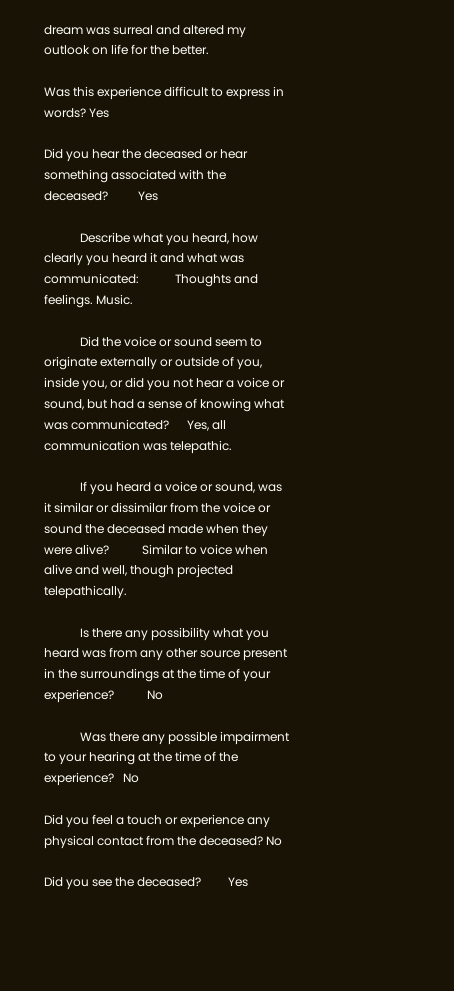dream was surreal and altered my outlook on life for the better.

Was this experience difficult to express in words? Yes

Did you hear the deceased or hear something associated with the deceased?          Yes

            Describe what you heard, how clearly you heard it and what was communicated:            Thoughts and feelings. Music.

            Did the voice or sound seem to originate externally or outside of you, inside you, or did you not hear a voice or sound, but had a sense of knowing what was communicated?      Yes, all communication was telepathic.

            If you heard a voice or sound, was it similar or dissimilar from the voice or sound the deceased made when they were alive?           Similar to voice when alive and well, though projected telepathically.

            Is there any possibility what you heard was from any other source present in the surroundings at the time of your experience?           No

            Was there any possible impairment to your hearing at the time of the experience?   No

Did you feel a touch or experience any physical contact from the deceased? No

Did you see the deceased?         Yes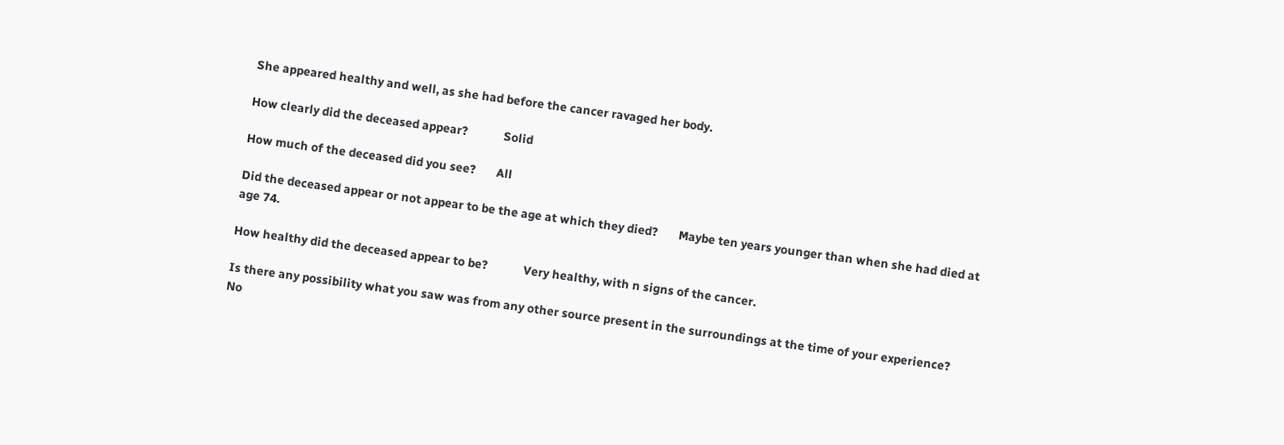She appeared healthy and well, as she had before the cancer ravaged her body.

How clearly did the deceased appear?            Solid

How much of the deceased did you see?       All

Did the deceased appear or not appear to be the age at which they died?       Maybe ten years younger than when she had died at age 74.

How healthy did the deceased appear to be?            Very healthy, with n signs of the cancer.

Is there any possibility what you saw was from any other source present in the surroundings at the time of your experience?           No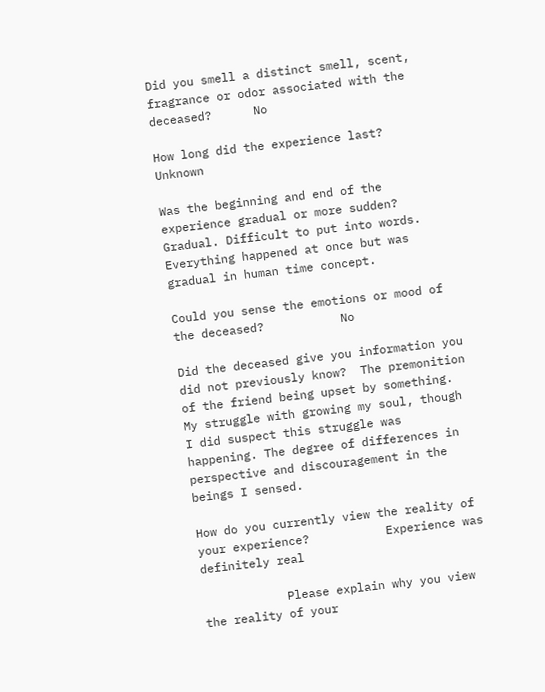Did you smell a distinct smell, scent, fragrance or odor associated with the deceased?      No

How long did the experience last?        Unknown

Was the beginning and end of the experience gradual or more sudden?         Gradual. Difficult to put into words. Everything happened at once but was gradual in human time concept.

Could you sense the emotions or mood of the deceased?           No

Did the deceased give you information you did not previously know?  The premonition of the friend being upset by something. My struggle with growing my soul, though I did suspect this struggle was happening. The degree of differences in perspective and discouragement in the beings I sensed.

How do you currently view the reality of your experience?           Experience was definitely real

            Please explain why you view the reality of your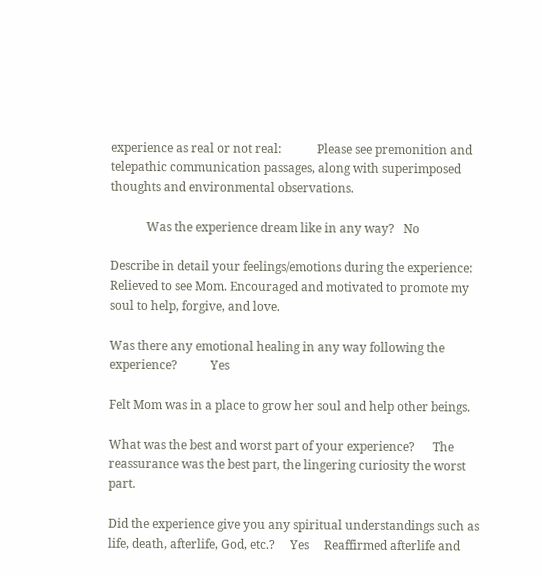experience as real or not real:            Please see premonition and telepathic communication passages, along with superimposed thoughts and environmental observations.

            Was the experience dream like in any way?   No

Describe in detail your feelings/emotions during the experience:           Relieved to see Mom. Encouraged and motivated to promote my soul to help, forgive, and love.

Was there any emotional healing in any way following the experience?           Yes

Felt Mom was in a place to grow her soul and help other beings.

What was the best and worst part of your experience?      The reassurance was the best part, the lingering curiosity the worst part.

Did the experience give you any spiritual understandings such as life, death, afterlife, God, etc.?     Yes     Reaffirmed afterlife and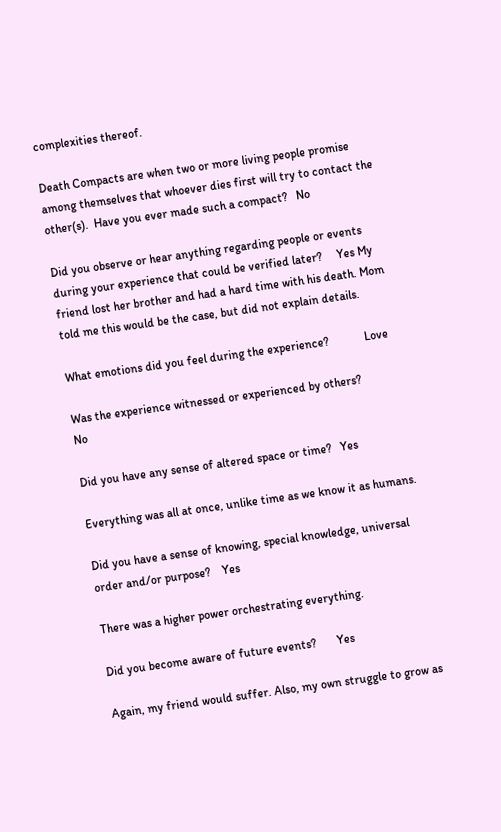complexities thereof.

Death Compacts are when two or more living people promise among themselves that whoever dies first will try to contact the other(s).  Have you ever made such a compact?   No

Did you observe or hear anything regarding people or events during your experience that could be verified later?     Yes My friend lost her brother and had a hard time with his death. Mom told me this would be the case, but did not explain details.

What emotions did you feel during the experience?            Love

Was the experience witnessed or experienced by others?           No

Did you have any sense of altered space or time?   Yes

Everything was all at once, unlike time as we know it as humans.

Did you have a sense of knowing, special knowledge, universal order and/or purpose?    Yes

There was a higher power orchestrating everything.

Did you become aware of future events?       Yes

Again, my friend would suffer. Also, my own struggle to grow as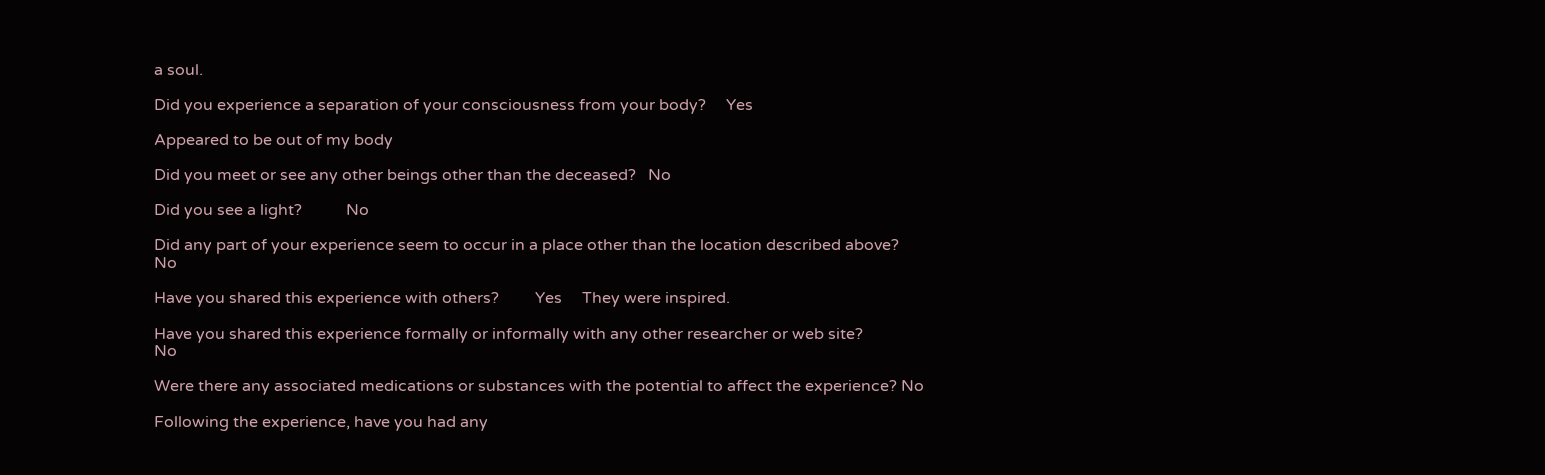a soul.

Did you experience a separation of your consciousness from your body?     Yes

Appeared to be out of my body

Did you meet or see any other beings other than the deceased?   No

Did you see a light?           No

Did any part of your experience seem to occur in a place other than the location described above?          No

Have you shared this experience with others?         Yes     They were inspired.

Have you shared this experience formally or informally with any other researcher or web site?            No

Were there any associated medications or substances with the potential to affect the experience? No

Following the experience, have you had any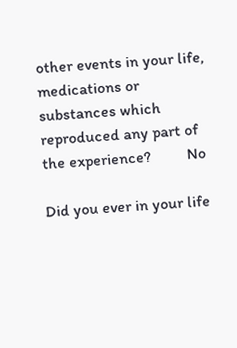other events in your life, medications or substances which reproduced any part of the experience?         No

Did you ever in your life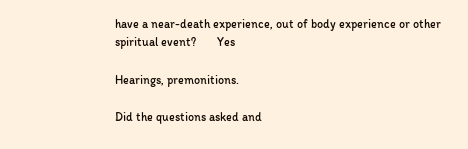have a near-death experience, out of body experience or other spiritual event?       Yes

Hearings, premonitions.

Did the questions asked and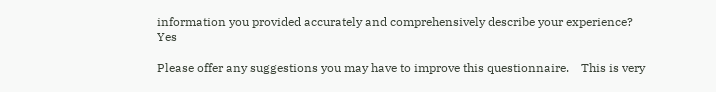information you provided accurately and comprehensively describe your experience?                     Yes

Please offer any suggestions you may have to improve this questionnaire.    This is very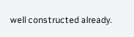well constructed already.